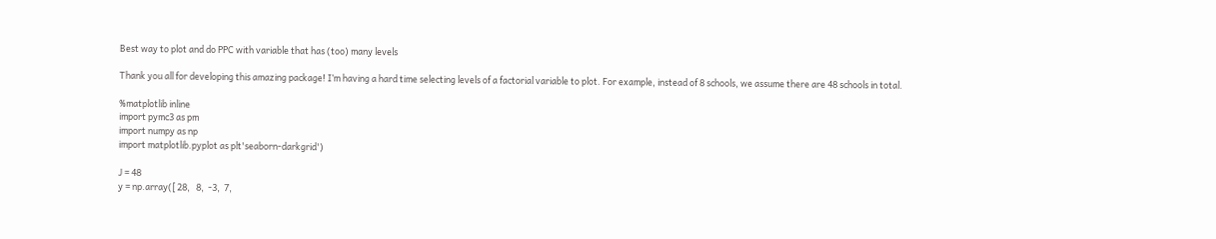Best way to plot and do PPC with variable that has (too) many levels

Thank you all for developing this amazing package! I’m having a hard time selecting levels of a factorial variable to plot. For example, instead of 8 schools, we assume there are 48 schools in total.

%matplotlib inline
import pymc3 as pm
import numpy as np
import matplotlib.pyplot as plt'seaborn-darkgrid')

J = 48
y = np.array([ 28,   8,  -3,  7,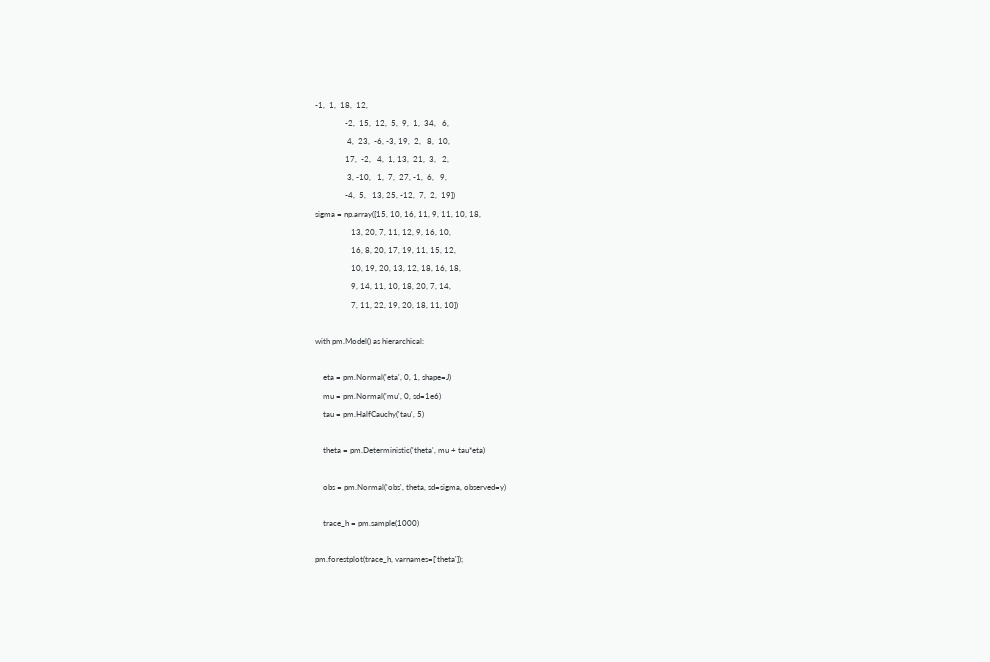-1,  1,  18,  12,
               -2,  15,  12,  5,  9,  1,  34,   6,
                4,  23,  -6, -3, 19,  2,   8,  10,
               17,  -2,   4,  1, 13,  21,  3,   2,
                3, -10,   1,  7,  27, -1,  6,   9,
               -4,  5,   13, 25, -12,  7,  2,  19])
sigma = np.array([15, 10, 16, 11, 9, 11, 10, 18,
                  13, 20, 7, 11, 12, 9, 16, 10,
                  16, 8, 20, 17, 19, 11, 15, 12,
                  10, 19, 20, 13, 12, 18, 16, 18,
                  9, 14, 11, 10, 18, 20, 7, 14,
                  7, 11, 22, 19, 20, 18, 11, 10])

with pm.Model() as hierarchical:

    eta = pm.Normal('eta', 0, 1, shape=J)
    mu = pm.Normal('mu', 0, sd=1e6)
    tau = pm.HalfCauchy('tau', 5)

    theta = pm.Deterministic('theta', mu + tau*eta)

    obs = pm.Normal('obs', theta, sd=sigma, observed=y)

    trace_h = pm.sample(1000)

pm.forestplot(trace_h, varnames=['theta']);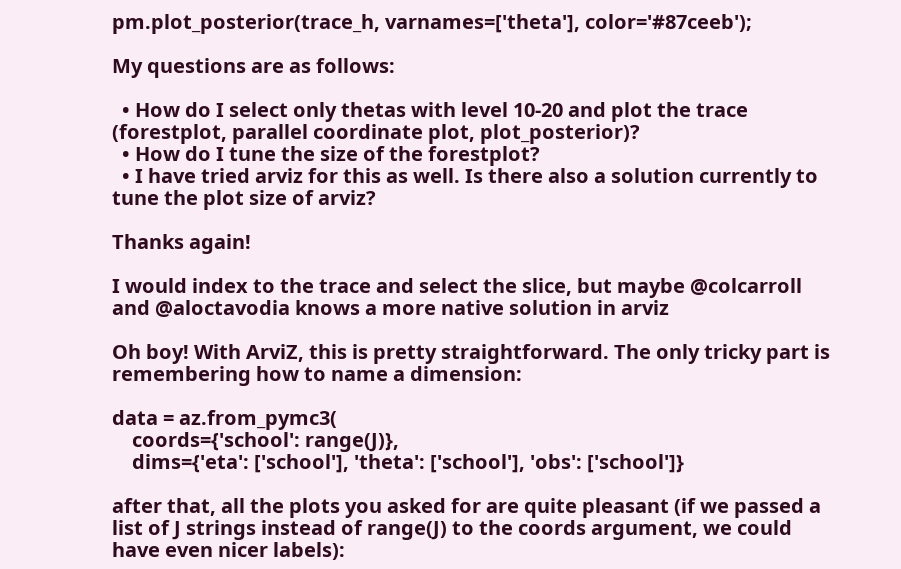pm.plot_posterior(trace_h, varnames=['theta'], color='#87ceeb');

My questions are as follows:

  • How do I select only thetas with level 10-20 and plot the trace (forestplot, parallel coordinate plot, plot_posterior)?
  • How do I tune the size of the forestplot?
  • I have tried arviz for this as well. Is there also a solution currently to tune the plot size of arviz?

Thanks again!

I would index to the trace and select the slice, but maybe @colcarroll and @aloctavodia knows a more native solution in arviz

Oh boy! With ArviZ, this is pretty straightforward. The only tricky part is remembering how to name a dimension:

data = az.from_pymc3(
    coords={'school': range(J)},
    dims={'eta': ['school'], 'theta': ['school'], 'obs': ['school']}

after that, all the plots you asked for are quite pleasant (if we passed a list of J strings instead of range(J) to the coords argument, we could have even nicer labels):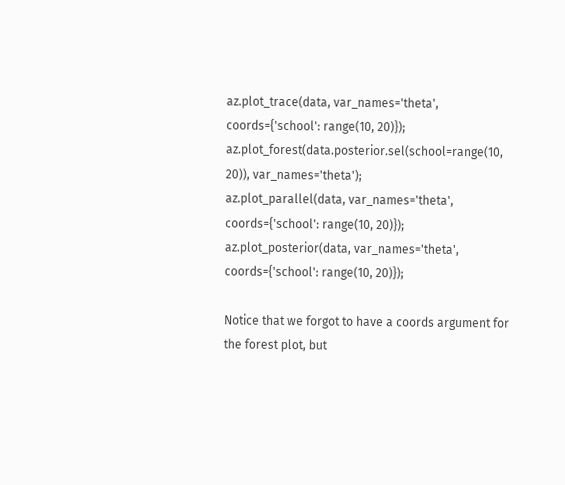az.plot_trace(data, var_names='theta', coords={'school': range(10, 20)});
az.plot_forest(data.posterior.sel(school=range(10, 20)), var_names='theta');
az.plot_parallel(data, var_names='theta', coords={'school': range(10, 20)});
az.plot_posterior(data, var_names='theta', coords={'school': range(10, 20)});

Notice that we forgot to have a coords argument for the forest plot, but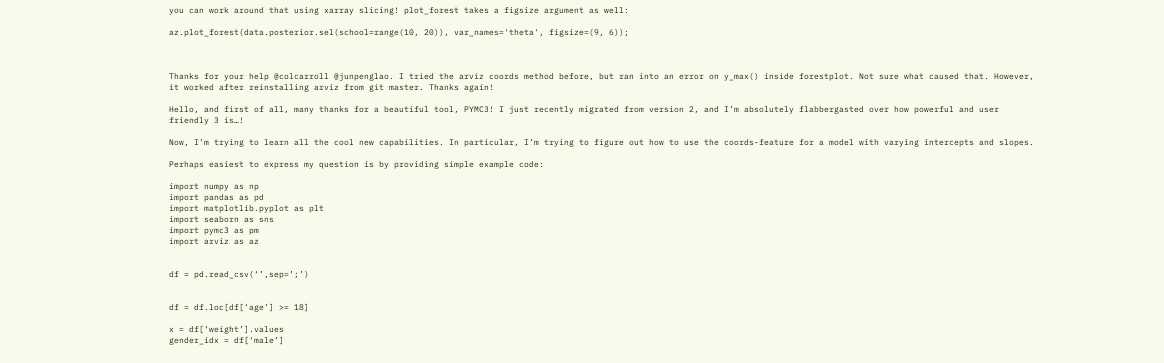you can work around that using xarray slicing! plot_forest takes a figsize argument as well:

az.plot_forest(data.posterior.sel(school=range(10, 20)), var_names='theta', figsize=(9, 6));



Thanks for your help @colcarroll @junpenglao. I tried the arviz coords method before, but ran into an error on y_max() inside forestplot. Not sure what caused that. However, it worked after reinstalling arviz from git master. Thanks again!

Hello, and first of all, many thanks for a beautiful tool, PYMC3! I just recently migrated from version 2, and I’m absolutely flabbergasted over how powerful and user friendly 3 is…!

Now, I’m trying to learn all the cool new capabilities. In particular, I’m trying to figure out how to use the coords-feature for a model with varying intercepts and slopes.

Perhaps easiest to express my question is by providing simple example code:

import numpy as np
import pandas as pd
import matplotlib.pyplot as plt
import seaborn as sns
import pymc3 as pm
import arviz as az


df = pd.read_csv(‘’,sep=’;’)


df = df.loc[df[‘age’] >= 18]

x = df[‘weight’].values
gender_idx = df[‘male’]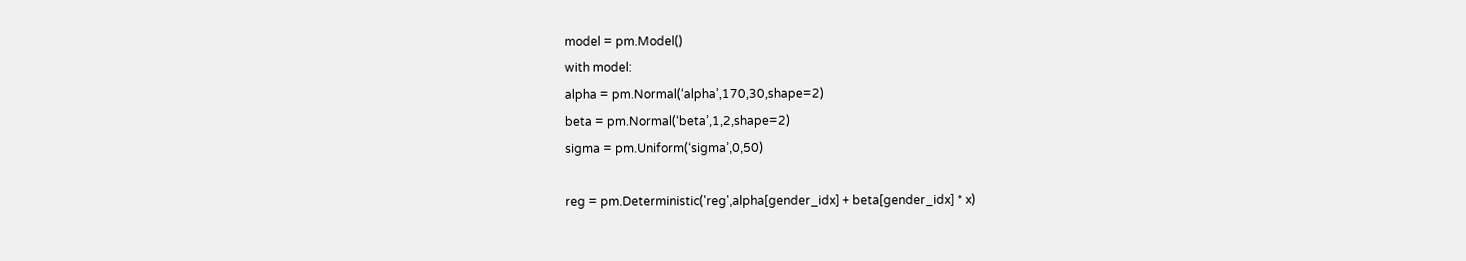model = pm.Model()
with model:
alpha = pm.Normal(‘alpha’,170,30,shape=2)
beta = pm.Normal(‘beta’,1,2,shape=2)
sigma = pm.Uniform(‘sigma’,0,50)

reg = pm.Deterministic('reg',alpha[gender_idx] + beta[gender_idx] * x)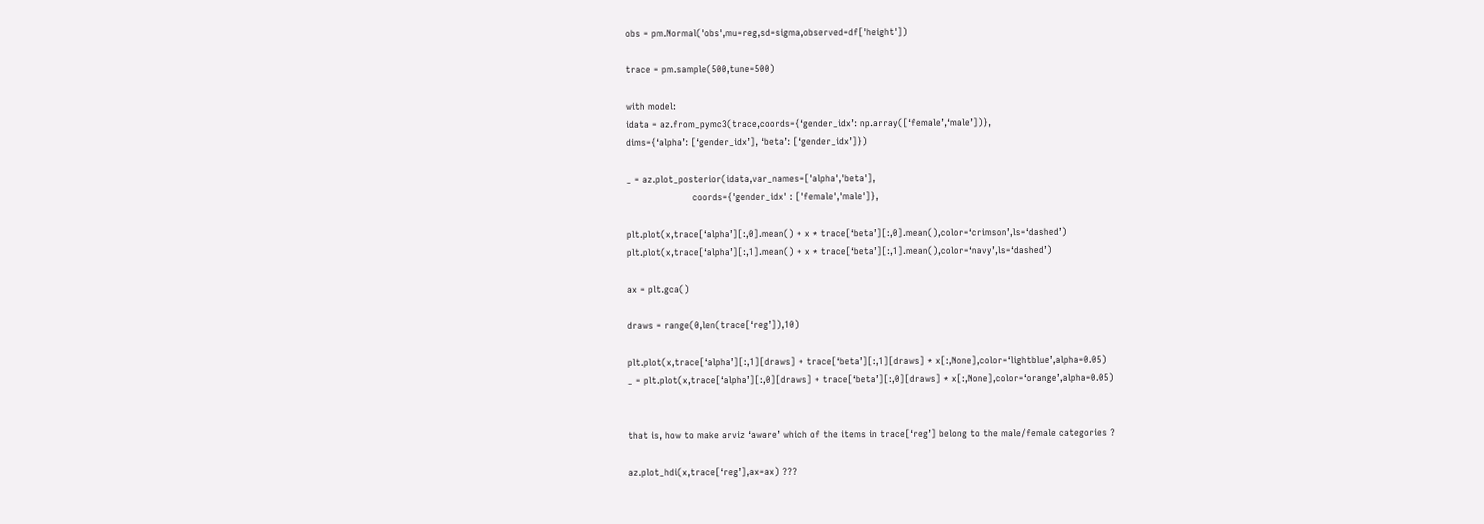obs = pm.Normal('obs',mu=reg,sd=sigma,observed=df['height'])

trace = pm.sample(500,tune=500)

with model:
idata = az.from_pymc3(trace,coords={‘gender_idx’: np.array([‘female’,‘male’])},
dims={‘alpha’: [‘gender_idx’], ‘beta’: [‘gender_idx’]})

_ = az.plot_posterior(idata,var_names=['alpha','beta'],
                      coords={'gender_idx' : ['female','male']},

plt.plot(x,trace[‘alpha’][:,0].mean() + x * trace[‘beta’][:,0].mean(),color=‘crimson’,ls=‘dashed’)
plt.plot(x,trace[‘alpha’][:,1].mean() + x * trace[‘beta’][:,1].mean(),color=‘navy’,ls=‘dashed’)

ax = plt.gca()

draws = range(0,len(trace[‘reg’]),10)

plt.plot(x,trace[‘alpha’][:,1][draws] + trace[‘beta’][:,1][draws] * x[:,None],color=‘lightblue’,alpha=0.05)
_ = plt.plot(x,trace[‘alpha’][:,0][draws] + trace[‘beta’][:,0][draws] * x[:,None],color=‘orange’,alpha=0.05)


that is, how to make arviz ‘aware’ which of the items in trace[‘reg’] belong to the male/female categories ?

az.plot_hdi(x,trace[‘reg’],ax=ax) ???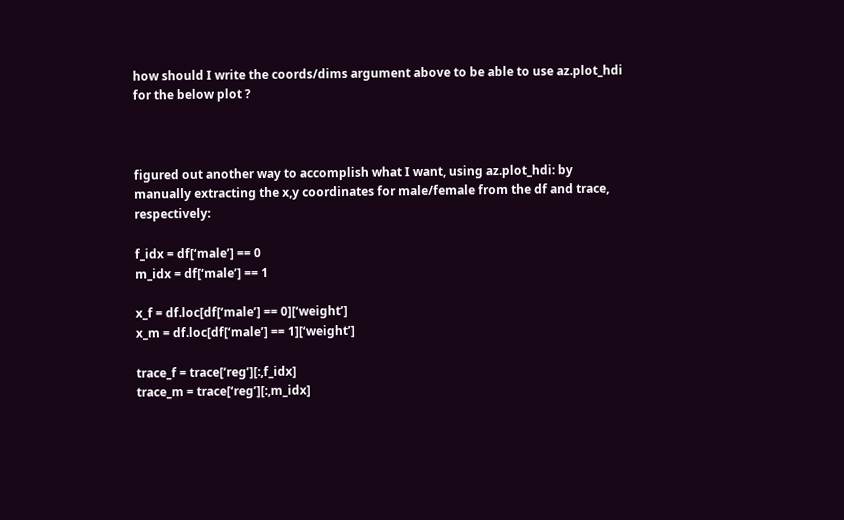how should I write the coords/dims argument above to be able to use az.plot_hdi for the below plot ?



figured out another way to accomplish what I want, using az.plot_hdi: by manually extracting the x,y coordinates for male/female from the df and trace, respectively:

f_idx = df[‘male’] == 0
m_idx = df[‘male’] == 1

x_f = df.loc[df[‘male’] == 0][‘weight’]
x_m = df.loc[df[‘male’] == 1][‘weight’]

trace_f = trace[‘reg’][:,f_idx]
trace_m = trace[‘reg’][:,m_idx]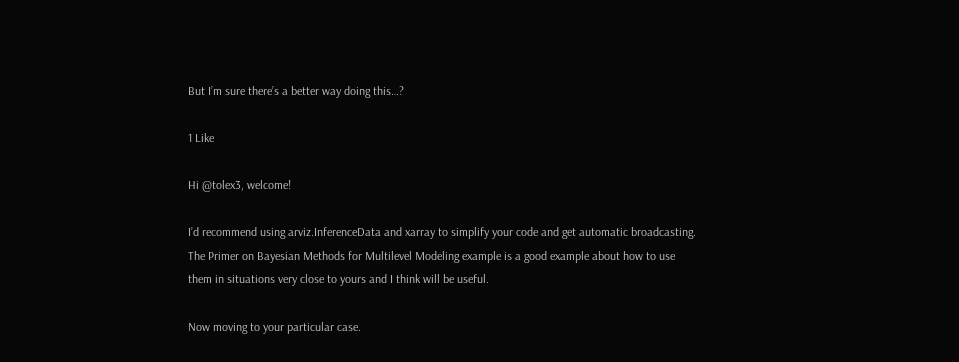But I’m sure there’s a better way doing this…?

1 Like

Hi @tolex3, welcome!

I’d recommend using arviz.InferenceData and xarray to simplify your code and get automatic broadcasting. The Primer on Bayesian Methods for Multilevel Modeling example is a good example about how to use them in situations very close to yours and I think will be useful.

Now moving to your particular case.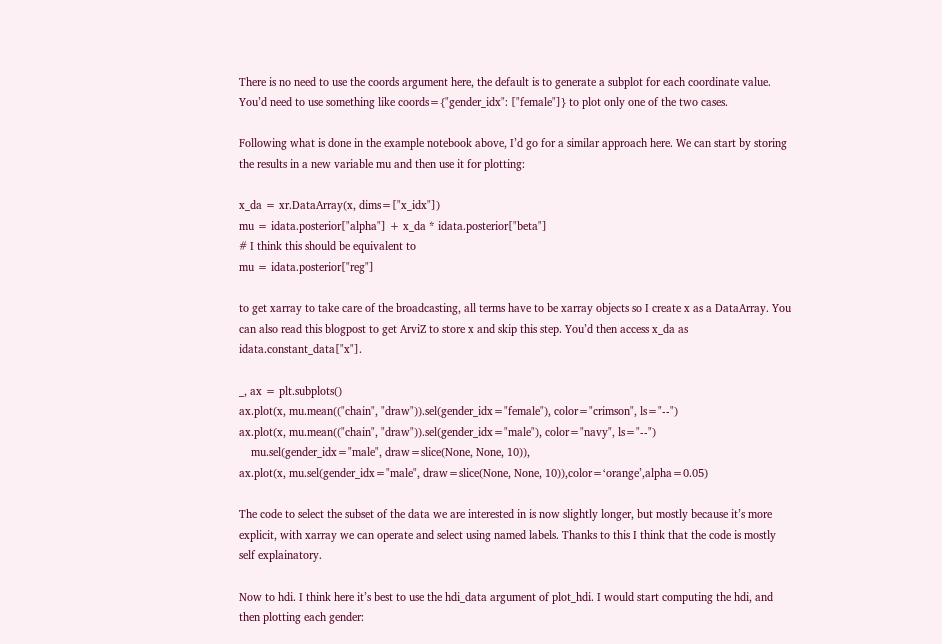There is no need to use the coords argument here, the default is to generate a subplot for each coordinate value. You’d need to use something like coords={"gender_idx": ["female"]} to plot only one of the two cases.

Following what is done in the example notebook above, I’d go for a similar approach here. We can start by storing the results in a new variable mu and then use it for plotting:

x_da = xr.DataArray(x, dims=["x_idx"])
mu = idata.posterior["alpha"] + x_da * idata.posterior["beta"]
# I think this should be equivalent to
mu = idata.posterior["reg"]

to get xarray to take care of the broadcasting, all terms have to be xarray objects so I create x as a DataArray. You can also read this blogpost to get ArviZ to store x and skip this step. You’d then access x_da as idata.constant_data["x"].

_, ax = plt.subplots()
ax.plot(x, mu.mean(("chain", "draw")).sel(gender_idx="female"), color="crimson", ls="--")
ax.plot(x, mu.mean(("chain", "draw")).sel(gender_idx="male"), color="navy", ls="--")
    mu.sel(gender_idx="male", draw=slice(None, None, 10)),
ax.plot(x, mu.sel(gender_idx="male", draw=slice(None, None, 10)),color=‘orange’,alpha=0.05)

The code to select the subset of the data we are interested in is now slightly longer, but mostly because it’s more explicit, with xarray we can operate and select using named labels. Thanks to this I think that the code is mostly self explainatory.

Now to hdi. I think here it’s best to use the hdi_data argument of plot_hdi. I would start computing the hdi, and then plotting each gender: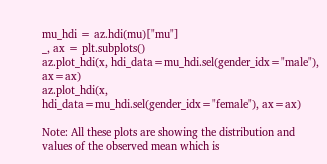mu_hdi = az.hdi(mu)["mu"]
_, ax = plt.subplots()
az.plot_hdi(x, hdi_data=mu_hdi.sel(gender_idx="male"), ax=ax)
az.plot_hdi(x, hdi_data=mu_hdi.sel(gender_idx="female"), ax=ax)

Note: All these plots are showing the distribution and values of the observed mean which is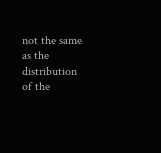not the same as the distribution of the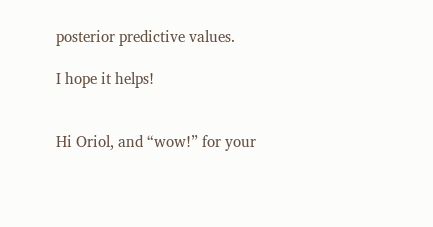posterior predictive values.

I hope it helps!


Hi Oriol, and “wow!” for your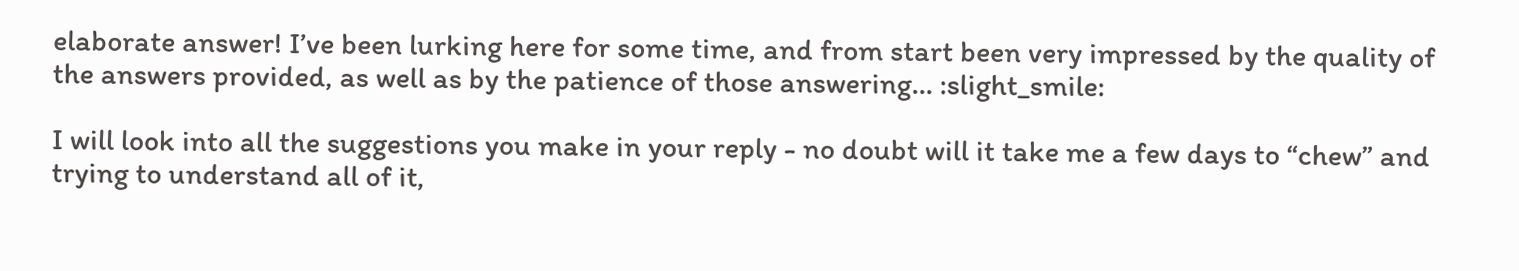elaborate answer! I’ve been lurking here for some time, and from start been very impressed by the quality of the answers provided, as well as by the patience of those answering… :slight_smile:

I will look into all the suggestions you make in your reply - no doubt will it take me a few days to “chew” and trying to understand all of it,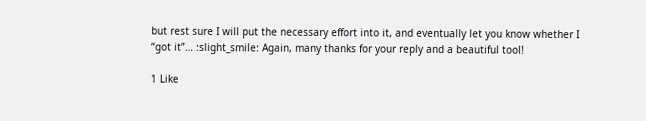but rest sure I will put the necessary effort into it, and eventually let you know whether I “got it”… :slight_smile: Again, many thanks for your reply and a beautiful tool!

1 Like